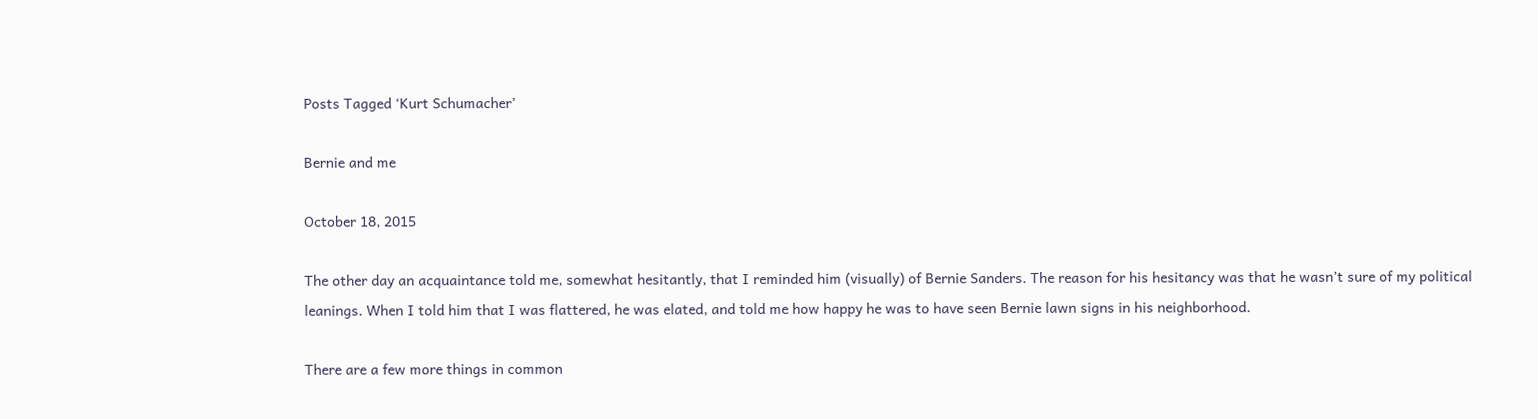Posts Tagged ‘Kurt Schumacher’

Bernie and me

October 18, 2015

The other day an acquaintance told me, somewhat hesitantly, that I reminded him (visually) of Bernie Sanders. The reason for his hesitancy was that he wasn’t sure of my political leanings. When I told him that I was flattered, he was elated, and told me how happy he was to have seen Bernie lawn signs in his neighborhood.

There are a few more things in common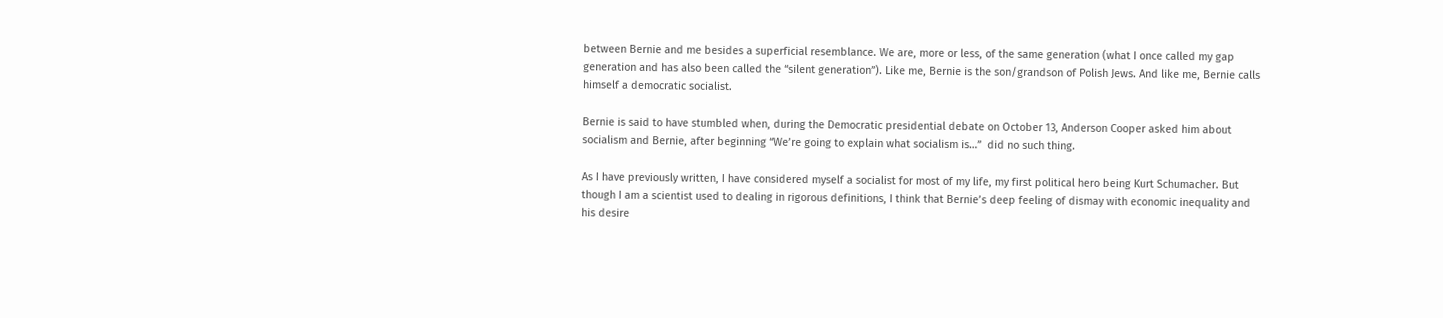between Bernie and me besides a superficial resemblance. We are, more or less, of the same generation (what I once called my gap generation and has also been called the “silent generation”). Like me, Bernie is the son/grandson of Polish Jews. And like me, Bernie calls himself a democratic socialist.

Bernie is said to have stumbled when, during the Democratic presidential debate on October 13, Anderson Cooper asked him about socialism and Bernie, after beginning “We’re going to explain what socialism is…”  did no such thing.

As I have previously written, I have considered myself a socialist for most of my life, my first political hero being Kurt Schumacher. But though I am a scientist used to dealing in rigorous definitions, I think that Bernie’s deep feeling of dismay with economic inequality and his desire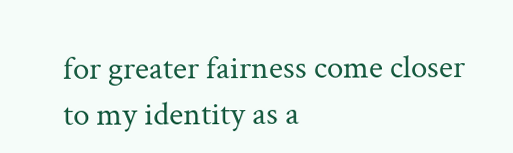for greater fairness come closer to my identity as a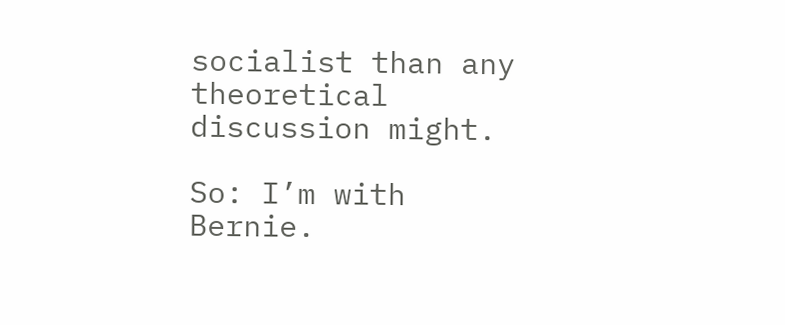socialist than any theoretical discussion might.

So: I’m with Bernie.